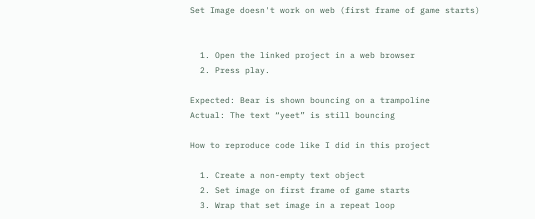Set Image doesn't work on web (first frame of game starts)


  1. Open the linked project in a web browser
  2. Press play.

Expected: Bear is shown bouncing on a trampoline
Actual: The text “yeet” is still bouncing

How to reproduce code like I did in this project

  1. Create a non-empty text object
  2. Set image on first frame of game starts
  3. Wrap that set image in a repeat loop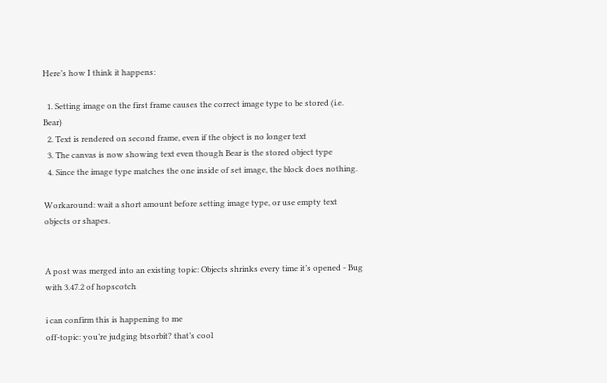Here’s how I think it happens:

  1. Setting image on the first frame causes the correct image type to be stored (i.e. Bear)
  2. Text is rendered on second frame, even if the object is no longer text
  3. The canvas is now showing text even though Bear is the stored object type
  4. Since the image type matches the one inside of set image, the block does nothing.

Workaround: wait a short amount before setting image type, or use empty text objects or shapes.


A post was merged into an existing topic: Objects shrinks every time it’s opened - Bug with 3.47.2 of hopscotch

i can confirm this is happening to me
off-topic: you’re judging btsorbit? that’s cool